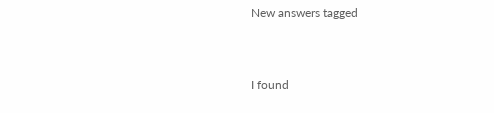New answers tagged


I found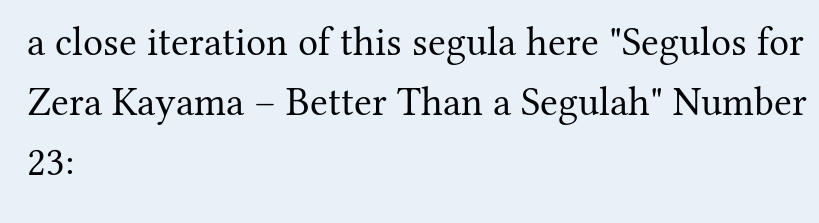a close iteration of this segula here "Segulos for Zera Kayama – Better Than a Segulah" Number 23: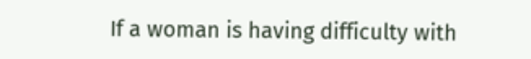If a woman is having difficulty with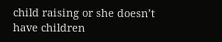child raising or she doesn’t have children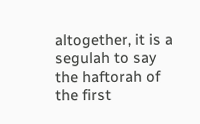altogether, it is a segulah to say the haftorah of the first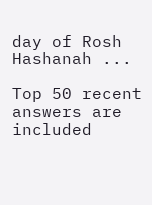day of Rosh Hashanah ...

Top 50 recent answers are included